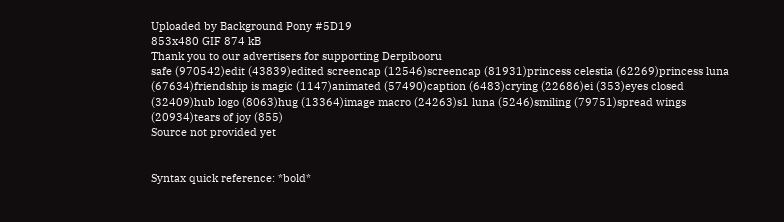Uploaded by Background Pony #5D19
853x480 GIF 874 kB
Thank you to our advertisers for supporting Derpibooru
safe (970542)edit (43839)edited screencap (12546)screencap (81931)princess celestia (62269)princess luna (67634)friendship is magic (1147)animated (57490)caption (6483)crying (22686)ei (353)eyes closed (32409)hub logo (8063)hug (13364)image macro (24263)s1 luna (5246)smiling (79751)spread wings (20934)tears of joy (855)
Source not provided yet


Syntax quick reference: *bold*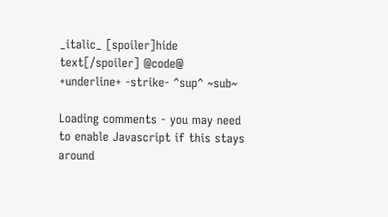_italic_ [spoiler]hide text[/spoiler] @code@ +underline+ -strike- ^sup^ ~sub~

Loading comments - you may need to enable Javascript if this stays around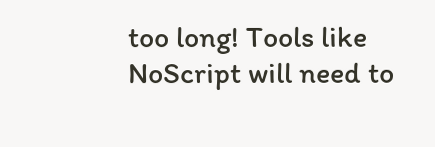too long! Tools like NoScript will need to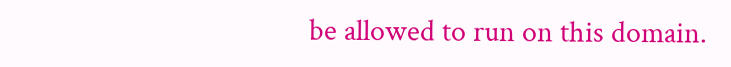be allowed to run on this domain.